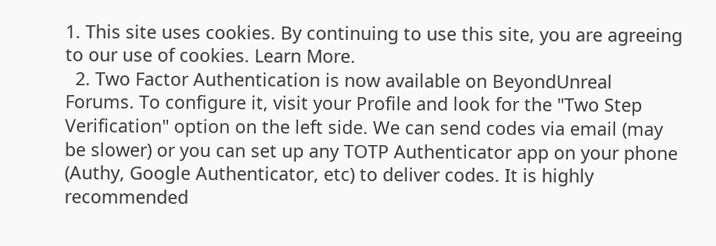1. This site uses cookies. By continuing to use this site, you are agreeing to our use of cookies. Learn More.
  2. Two Factor Authentication is now available on BeyondUnreal Forums. To configure it, visit your Profile and look for the "Two Step Verification" option on the left side. We can send codes via email (may be slower) or you can set up any TOTP Authenticator app on your phone (Authy, Google Authenticator, etc) to deliver codes. It is highly recommended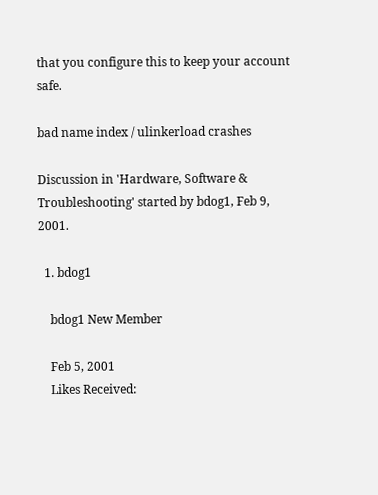that you configure this to keep your account safe.

bad name index / ulinkerload crashes

Discussion in 'Hardware, Software & Troubleshooting' started by bdog1, Feb 9, 2001.

  1. bdog1

    bdog1 New Member

    Feb 5, 2001
    Likes Received: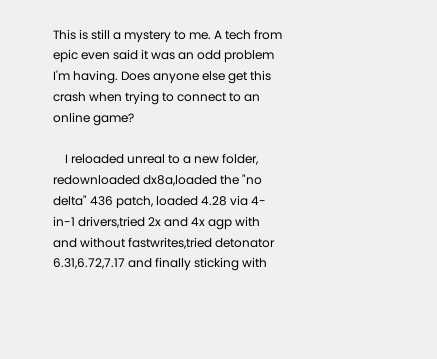This is still a mystery to me. A tech from epic even said it was an odd problem I'm having. Does anyone else get this crash when trying to connect to an online game?

    I reloaded unreal to a new folder, redownloaded dx8a,loaded the "no delta" 436 patch, loaded 4.28 via 4-in-1 drivers,tried 2x and 4x agp with and without fastwrites,tried detonator 6.31,6.72,7.17 and finally sticking with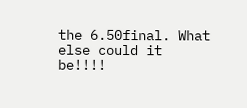the 6.50final. What else could it be!!!!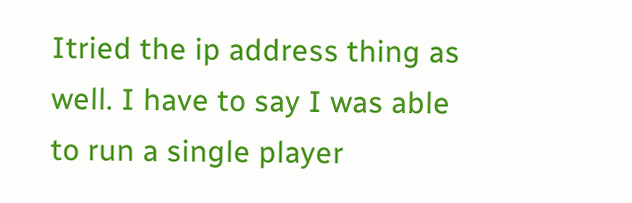Itried the ip address thing as well. I have to say I was able to run a single player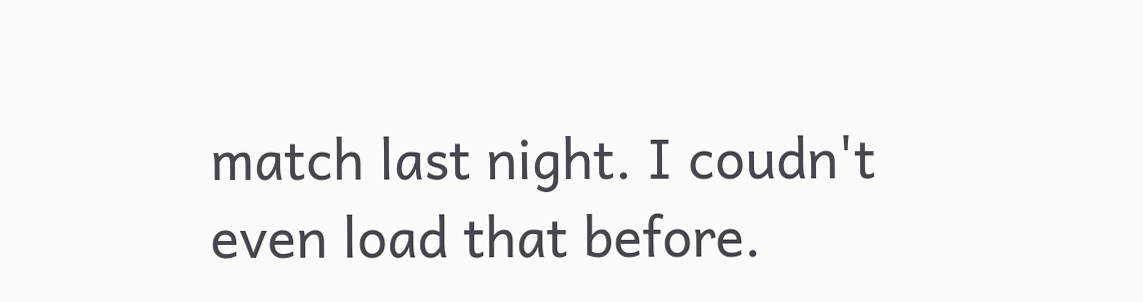match last night. I coudn't even load that before.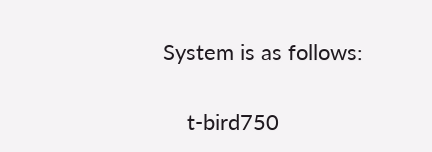System is as follows:

    t-bird750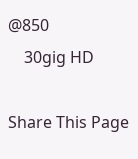@850
    30gig HD

Share This Page